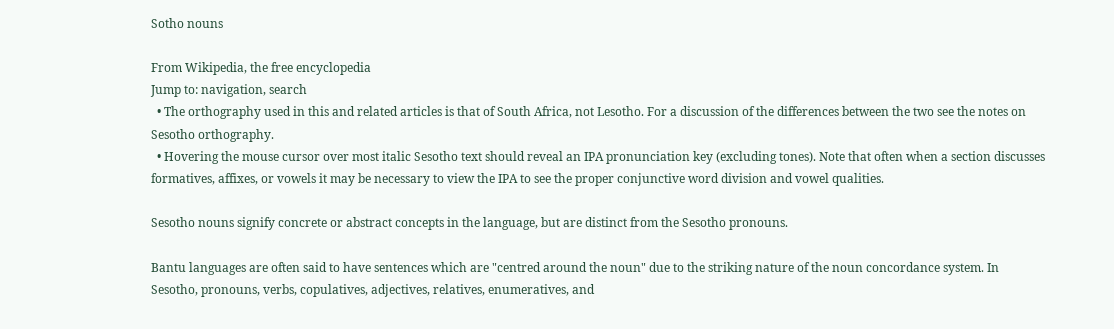Sotho nouns

From Wikipedia, the free encyclopedia
Jump to: navigation, search
  • The orthography used in this and related articles is that of South Africa, not Lesotho. For a discussion of the differences between the two see the notes on Sesotho orthography.
  • Hovering the mouse cursor over most italic Sesotho text should reveal an IPA pronunciation key (excluding tones). Note that often when a section discusses formatives, affixes, or vowels it may be necessary to view the IPA to see the proper conjunctive word division and vowel qualities.

Sesotho nouns signify concrete or abstract concepts in the language, but are distinct from the Sesotho pronouns.

Bantu languages are often said to have sentences which are "centred around the noun" due to the striking nature of the noun concordance system. In Sesotho, pronouns, verbs, copulatives, adjectives, relatives, enumeratives, and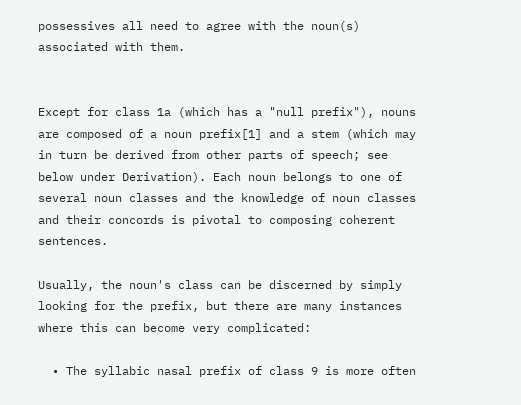possessives all need to agree with the noun(s) associated with them.


Except for class 1a (which has a "null prefix"), nouns are composed of a noun prefix[1] and a stem (which may in turn be derived from other parts of speech; see below under Derivation). Each noun belongs to one of several noun classes and the knowledge of noun classes and their concords is pivotal to composing coherent sentences.

Usually, the noun's class can be discerned by simply looking for the prefix, but there are many instances where this can become very complicated:

  • The syllabic nasal prefix of class 9 is more often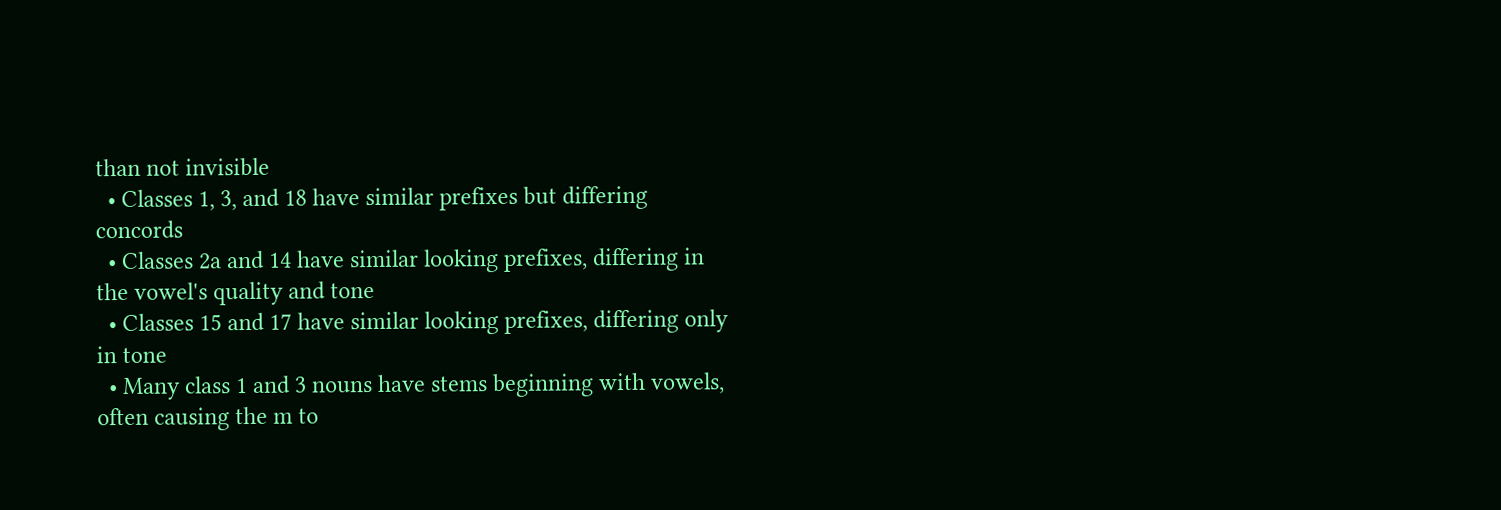than not invisible
  • Classes 1, 3, and 18 have similar prefixes but differing concords
  • Classes 2a and 14 have similar looking prefixes, differing in the vowel's quality and tone
  • Classes 15 and 17 have similar looking prefixes, differing only in tone
  • Many class 1 and 3 nouns have stems beginning with vowels, often causing the m to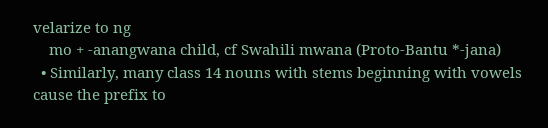velarize to ng
    mo + -anangwana child, cf Swahili mwana (Proto-Bantu *-jana)
  • Similarly, many class 14 nouns with stems beginning with vowels cause the prefix to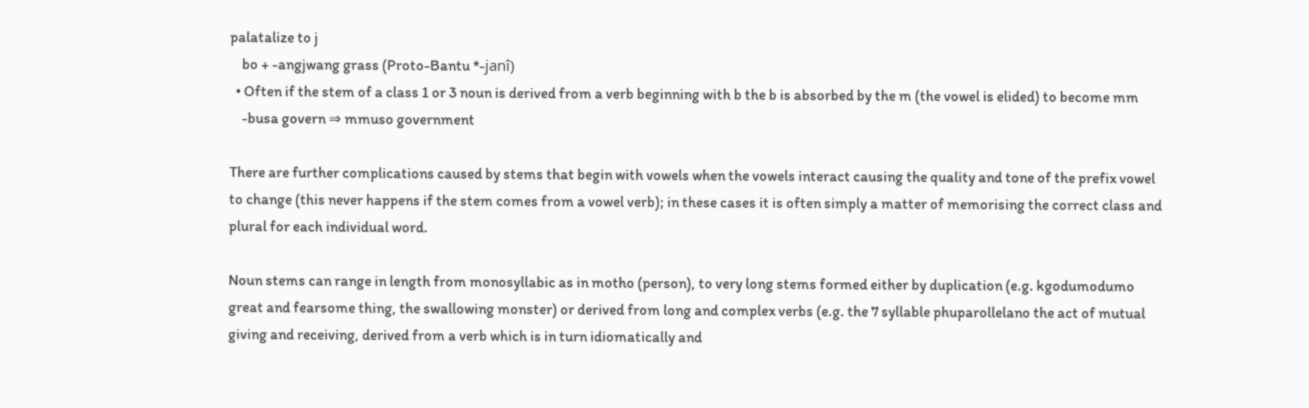palatalize to j
    bo + -angjwang grass (Proto-Bantu *-janî)
  • Often if the stem of a class 1 or 3 noun is derived from a verb beginning with b the b is absorbed by the m (the vowel is elided) to become mm
    -busa govern ⇒ mmuso government

There are further complications caused by stems that begin with vowels when the vowels interact causing the quality and tone of the prefix vowel to change (this never happens if the stem comes from a vowel verb); in these cases it is often simply a matter of memorising the correct class and plural for each individual word.

Noun stems can range in length from monosyllabic as in motho (person), to very long stems formed either by duplication (e.g. kgodumodumo great and fearsome thing, the swallowing monster) or derived from long and complex verbs (e.g. the 7 syllable phuparollelano the act of mutual giving and receiving, derived from a verb which is in turn idiomatically and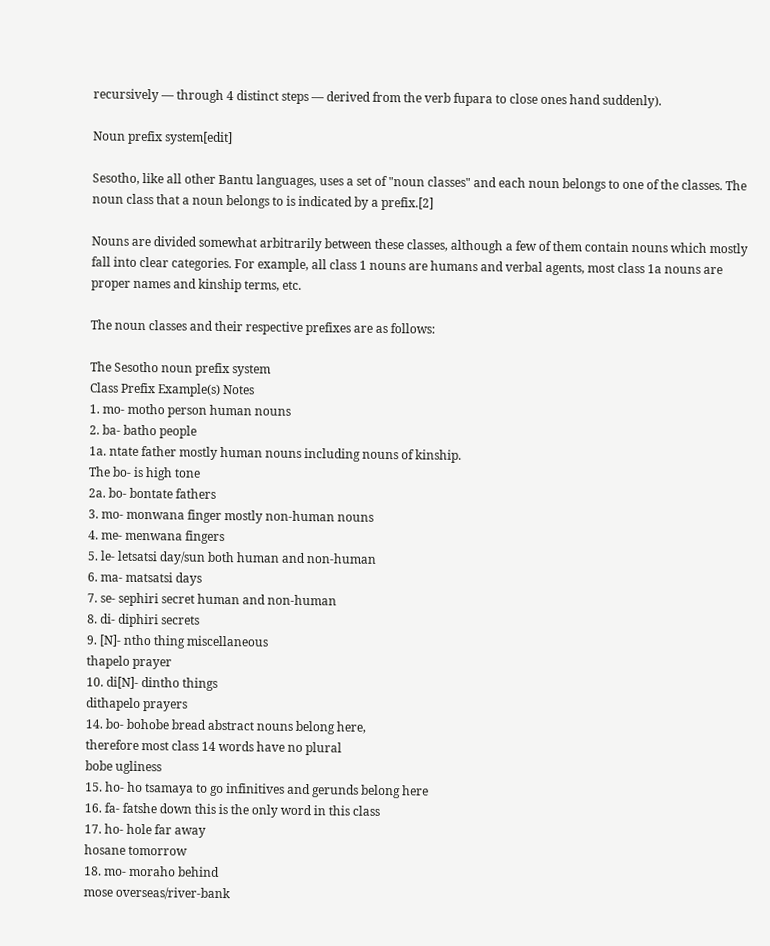recursively — through 4 distinct steps — derived from the verb fupara to close ones hand suddenly).

Noun prefix system[edit]

Sesotho, like all other Bantu languages, uses a set of "noun classes" and each noun belongs to one of the classes. The noun class that a noun belongs to is indicated by a prefix.[2]

Nouns are divided somewhat arbitrarily between these classes, although a few of them contain nouns which mostly fall into clear categories. For example, all class 1 nouns are humans and verbal agents, most class 1a nouns are proper names and kinship terms, etc.

The noun classes and their respective prefixes are as follows:

The Sesotho noun prefix system
Class Prefix Example(s) Notes
1. mo- motho person human nouns
2. ba- batho people
1a. ntate father mostly human nouns including nouns of kinship.
The bo- is high tone
2a. bo- bontate fathers
3. mo- monwana finger mostly non-human nouns
4. me- menwana fingers
5. le- letsatsi day/sun both human and non-human
6. ma- matsatsi days
7. se- sephiri secret human and non-human
8. di- diphiri secrets
9. [N]- ntho thing miscellaneous
thapelo prayer
10. di[N]- dintho things
dithapelo prayers
14. bo- bohobe bread abstract nouns belong here,
therefore most class 14 words have no plural
bobe ugliness
15. ho- ho tsamaya to go infinitives and gerunds belong here
16. fa- fatshe down this is the only word in this class
17. ho- hole far away
hosane tomorrow
18. mo- moraho behind
mose overseas/river-bank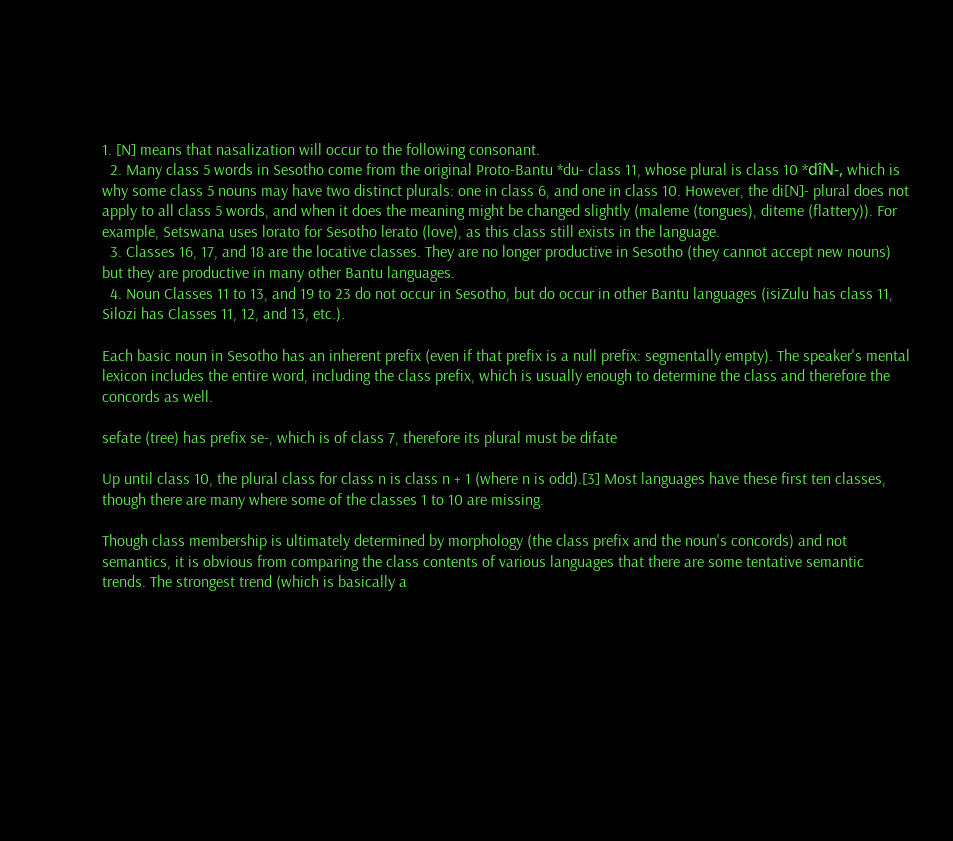1. [N] means that nasalization will occur to the following consonant.
  2. Many class 5 words in Sesotho come from the original Proto-Bantu *du- class 11, whose plural is class 10 *dîN-, which is why some class 5 nouns may have two distinct plurals: one in class 6, and one in class 10. However, the di[N]- plural does not apply to all class 5 words, and when it does the meaning might be changed slightly (maleme (tongues), diteme (flattery)). For example, Setswana uses lorato for Sesotho lerato (love), as this class still exists in the language.
  3. Classes 16, 17, and 18 are the locative classes. They are no longer productive in Sesotho (they cannot accept new nouns) but they are productive in many other Bantu languages.
  4. Noun Classes 11 to 13, and 19 to 23 do not occur in Sesotho, but do occur in other Bantu languages (isiZulu has class 11, Silozi has Classes 11, 12, and 13, etc.).

Each basic noun in Sesotho has an inherent prefix (even if that prefix is a null prefix: segmentally empty). The speaker's mental lexicon includes the entire word, including the class prefix, which is usually enough to determine the class and therefore the concords as well.

sefate (tree) has prefix se-, which is of class 7, therefore its plural must be difate

Up until class 10, the plural class for class n is class n + 1 (where n is odd).[3] Most languages have these first ten classes, though there are many where some of the classes 1 to 10 are missing.

Though class membership is ultimately determined by morphology (the class prefix and the noun's concords) and not semantics, it is obvious from comparing the class contents of various languages that there are some tentative semantic trends. The strongest trend (which is basically a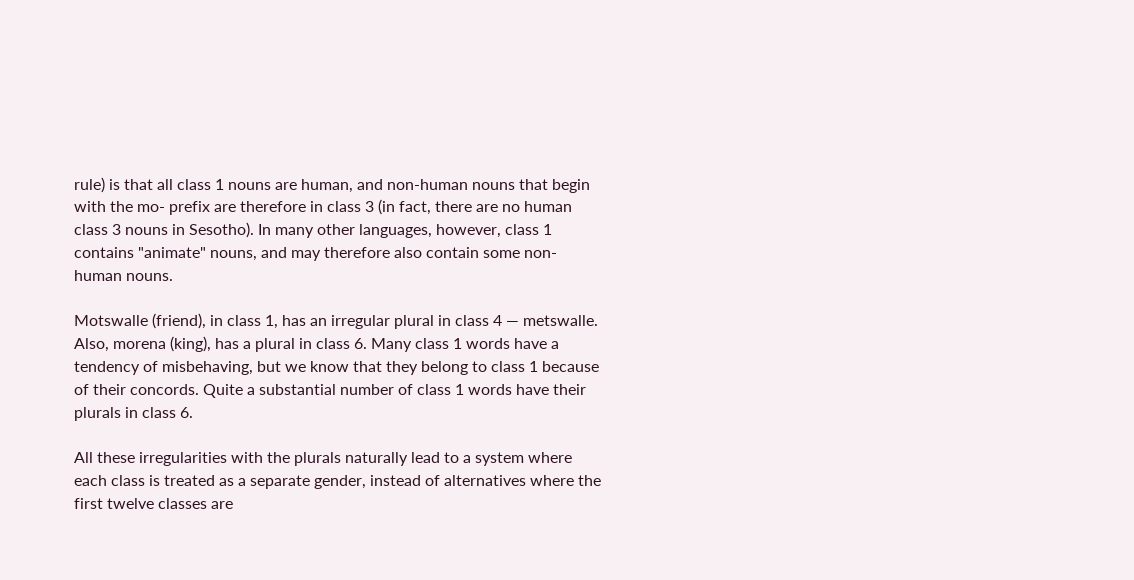rule) is that all class 1 nouns are human, and non-human nouns that begin with the mo- prefix are therefore in class 3 (in fact, there are no human class 3 nouns in Sesotho). In many other languages, however, class 1 contains "animate" nouns, and may therefore also contain some non-human nouns.

Motswalle (friend), in class 1, has an irregular plural in class 4 — metswalle. Also, morena (king), has a plural in class 6. Many class 1 words have a tendency of misbehaving, but we know that they belong to class 1 because of their concords. Quite a substantial number of class 1 words have their plurals in class 6.

All these irregularities with the plurals naturally lead to a system where each class is treated as a separate gender, instead of alternatives where the first twelve classes are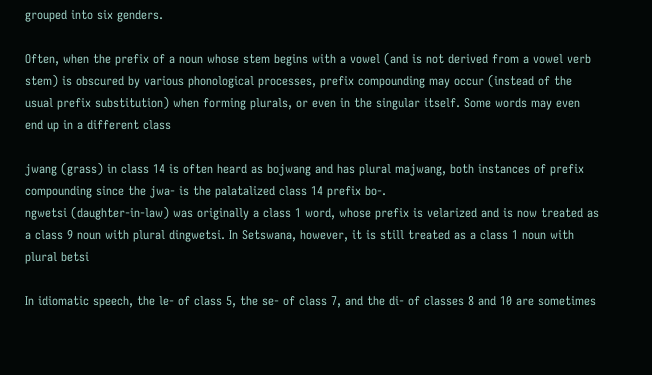grouped into six genders.

Often, when the prefix of a noun whose stem begins with a vowel (and is not derived from a vowel verb stem) is obscured by various phonological processes, prefix compounding may occur (instead of the usual prefix substitution) when forming plurals, or even in the singular itself. Some words may even end up in a different class

jwang (grass) in class 14 is often heard as bojwang and has plural majwang, both instances of prefix compounding since the jwa- is the palatalized class 14 prefix bo-.
ngwetsi (daughter-in-law) was originally a class 1 word, whose prefix is velarized and is now treated as a class 9 noun with plural dingwetsi. In Setswana, however, it is still treated as a class 1 noun with plural betsi

In idiomatic speech, the le- of class 5, the se- of class 7, and the di- of classes 8 and 10 are sometimes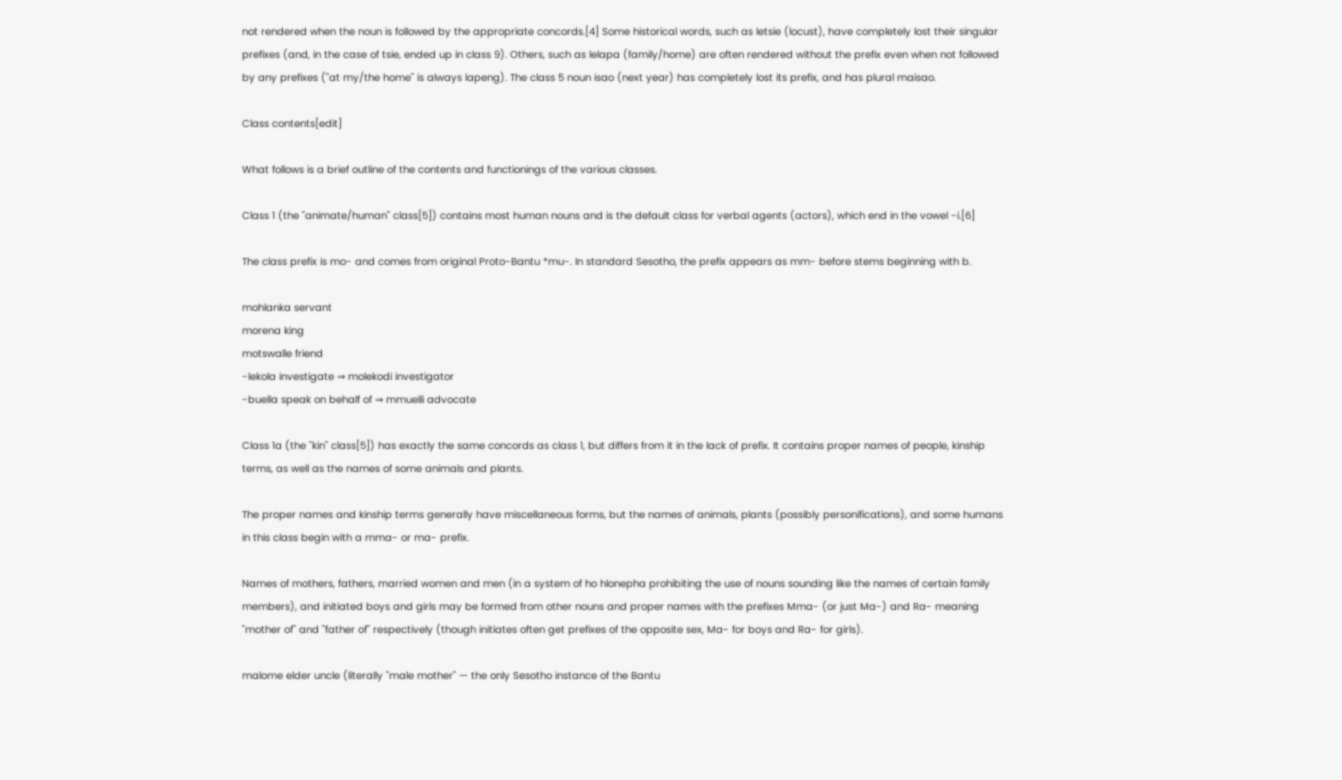not rendered when the noun is followed by the appropriate concords.[4] Some historical words, such as letsie (locust), have completely lost their singular prefixes (and, in the case of tsie, ended up in class 9). Others, such as lelapa (family/home) are often rendered without the prefix even when not followed by any prefixes ("at my/the home" is always lapeng). The class 5 noun isao (next year) has completely lost its prefix, and has plural maisao.

Class contents[edit]

What follows is a brief outline of the contents and functionings of the various classes.

Class 1 (the "animate/human" class[5]) contains most human nouns and is the default class for verbal agents (actors), which end in the vowel -i.[6]

The class prefix is mo- and comes from original Proto-Bantu *mu-. In standard Sesotho, the prefix appears as mm- before stems beginning with b.

mohlanka servant
morena king
motswalle friend
-lekola investigate ⇒ molekodi investigator
-buella speak on behalf of ⇒ mmuelli advocate

Class 1a (the "kin" class[5]) has exactly the same concords as class 1, but differs from it in the lack of prefix. It contains proper names of people, kinship terms, as well as the names of some animals and plants.

The proper names and kinship terms generally have miscellaneous forms, but the names of animals, plants (possibly personifications), and some humans in this class begin with a mma- or ma- prefix.

Names of mothers, fathers, married women and men (in a system of ho hlonepha prohibiting the use of nouns sounding like the names of certain family members), and initiated boys and girls may be formed from other nouns and proper names with the prefixes Mma- (or just Ma-) and Ra- meaning "mother of" and "father of" respectively (though initiates often get prefixes of the opposite sex, Ma- for boys and Ra- for girls).

malome elder uncle (literally "male mother" — the only Sesotho instance of the Bantu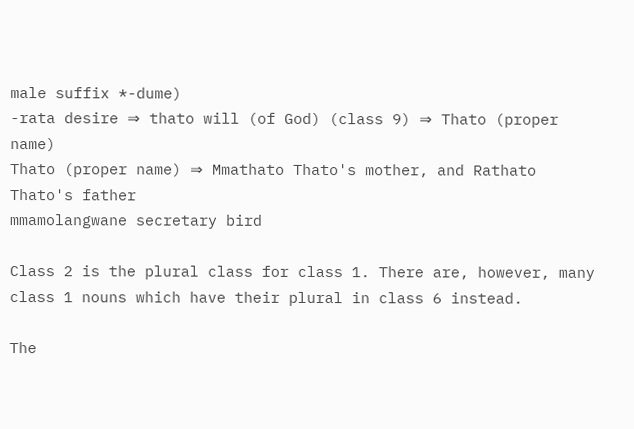male suffix *-dume)
-rata desire ⇒ thato will (of God) (class 9) ⇒ Thato (proper name)
Thato (proper name) ⇒ Mmathato Thato's mother, and Rathato Thato's father
mmamolangwane secretary bird

Class 2 is the plural class for class 1. There are, however, many class 1 nouns which have their plural in class 6 instead.

The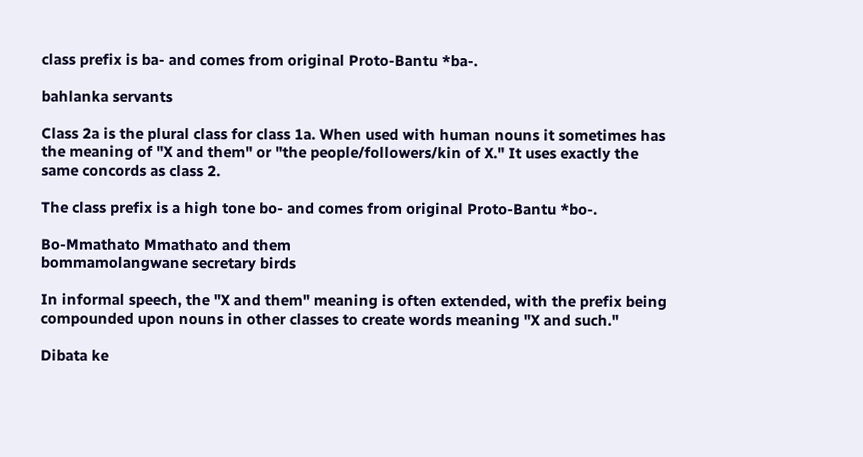class prefix is ba- and comes from original Proto-Bantu *ba-.

bahlanka servants

Class 2a is the plural class for class 1a. When used with human nouns it sometimes has the meaning of "X and them" or "the people/followers/kin of X." It uses exactly the same concords as class 2.

The class prefix is a high tone bo- and comes from original Proto-Bantu *bo-.

Bo-Mmathato Mmathato and them
bommamolangwane secretary birds

In informal speech, the "X and them" meaning is often extended, with the prefix being compounded upon nouns in other classes to create words meaning "X and such."

Dibata ke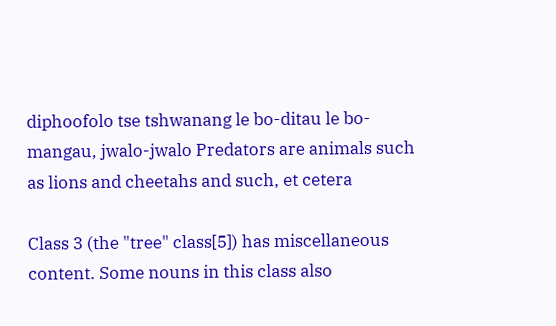diphoofolo tse tshwanang le bo-ditau le bo-mangau, jwalo-jwalo Predators are animals such as lions and cheetahs and such, et cetera

Class 3 (the "tree" class[5]) has miscellaneous content. Some nouns in this class also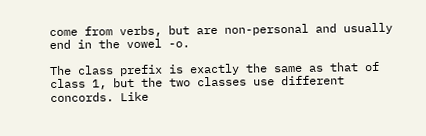come from verbs, but are non-personal and usually end in the vowel -o.

The class prefix is exactly the same as that of class 1, but the two classes use different concords. Like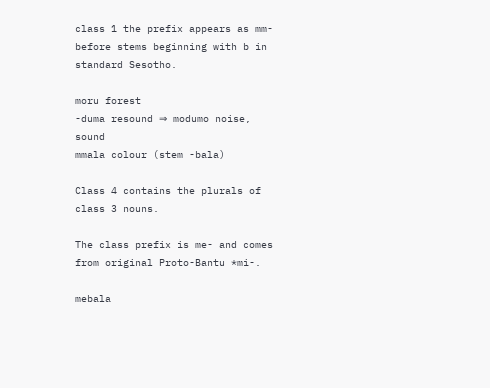class 1 the prefix appears as mm- before stems beginning with b in standard Sesotho.

moru forest
-duma resound ⇒ modumo noise, sound
mmala colour (stem -bala)

Class 4 contains the plurals of class 3 nouns.

The class prefix is me- and comes from original Proto-Bantu *mi-.

mebala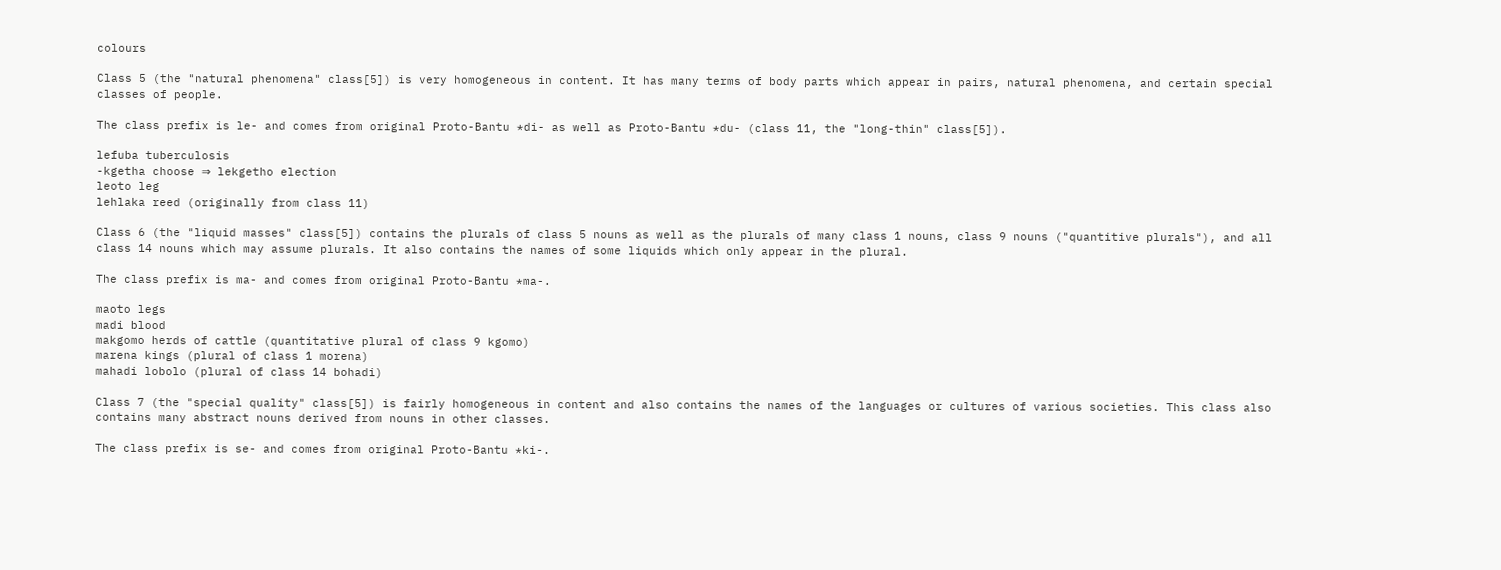colours

Class 5 (the "natural phenomena" class[5]) is very homogeneous in content. It has many terms of body parts which appear in pairs, natural phenomena, and certain special classes of people.

The class prefix is le- and comes from original Proto-Bantu *di- as well as Proto-Bantu *du- (class 11, the "long-thin" class[5]).

lefuba tuberculosis
-kgetha choose ⇒ lekgetho election
leoto leg
lehlaka reed (originally from class 11)

Class 6 (the "liquid masses" class[5]) contains the plurals of class 5 nouns as well as the plurals of many class 1 nouns, class 9 nouns ("quantitive plurals"), and all class 14 nouns which may assume plurals. It also contains the names of some liquids which only appear in the plural.

The class prefix is ma- and comes from original Proto-Bantu *ma-.

maoto legs
madi blood
makgomo herds of cattle (quantitative plural of class 9 kgomo)
marena kings (plural of class 1 morena)
mahadi lobolo (plural of class 14 bohadi)

Class 7 (the "special quality" class[5]) is fairly homogeneous in content and also contains the names of the languages or cultures of various societies. This class also contains many abstract nouns derived from nouns in other classes.

The class prefix is se- and comes from original Proto-Bantu *ki-.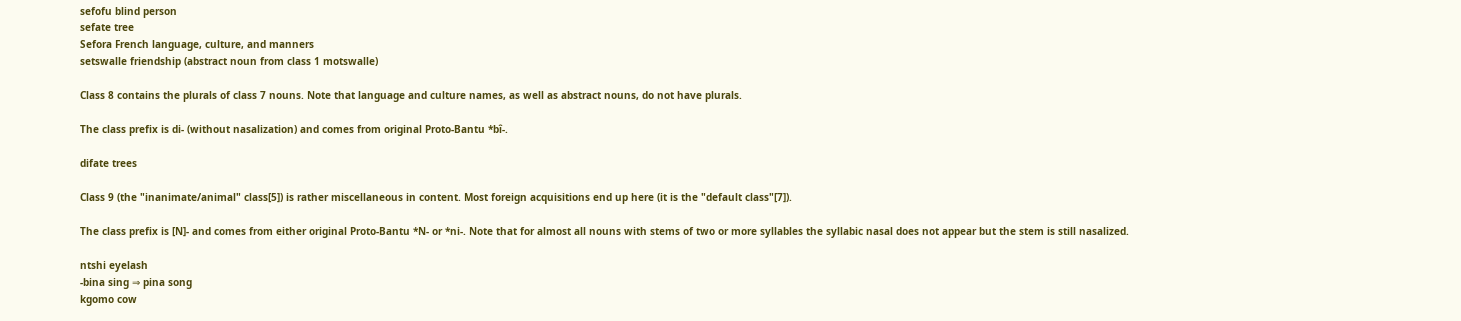sefofu blind person
sefate tree
Sefora French language, culture, and manners
setswalle friendship (abstract noun from class 1 motswalle)

Class 8 contains the plurals of class 7 nouns. Note that language and culture names, as well as abstract nouns, do not have plurals.

The class prefix is di- (without nasalization) and comes from original Proto-Bantu *bî-.

difate trees

Class 9 (the "inanimate/animal" class[5]) is rather miscellaneous in content. Most foreign acquisitions end up here (it is the "default class"[7]).

The class prefix is [N]- and comes from either original Proto-Bantu *N- or *ni-. Note that for almost all nouns with stems of two or more syllables the syllabic nasal does not appear but the stem is still nasalized.

ntshi eyelash
-bina sing ⇒ pina song
kgomo cow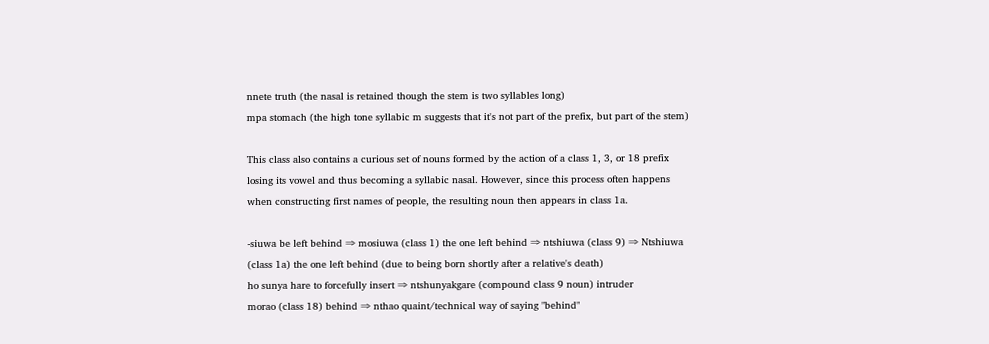nnete truth (the nasal is retained though the stem is two syllables long)
mpa stomach (the high tone syllabic m suggests that it's not part of the prefix, but part of the stem)

This class also contains a curious set of nouns formed by the action of a class 1, 3, or 18 prefix losing its vowel and thus becoming a syllabic nasal. However, since this process often happens when constructing first names of people, the resulting noun then appears in class 1a.

-siuwa be left behind ⇒ mosiuwa (class 1) the one left behind ⇒ ntshiuwa (class 9) ⇒ Ntshiuwa (class 1a) the one left behind (due to being born shortly after a relative's death)
ho sunya hare to forcefully insert ⇒ ntshunyakgare (compound class 9 noun) intruder
morao (class 18) behind ⇒ nthao quaint/technical way of saying "behind"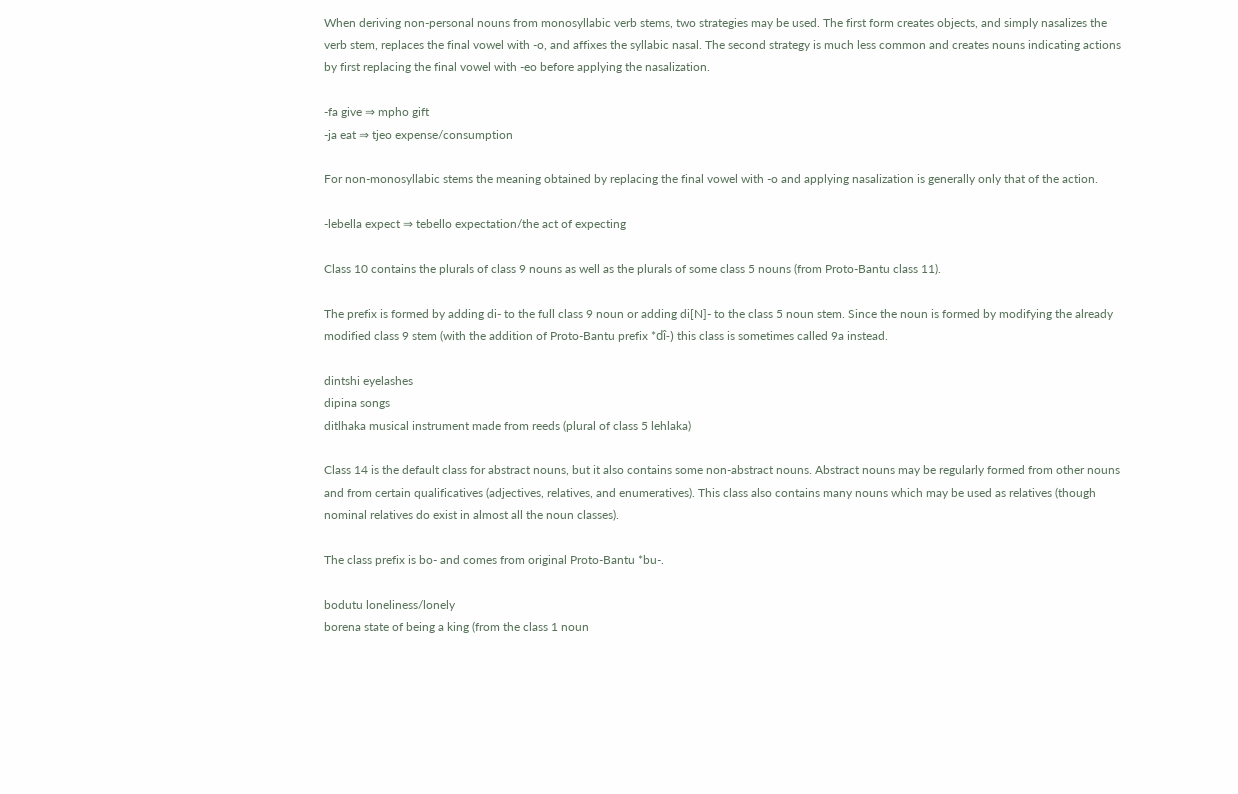When deriving non-personal nouns from monosyllabic verb stems, two strategies may be used. The first form creates objects, and simply nasalizes the verb stem, replaces the final vowel with -o, and affixes the syllabic nasal. The second strategy is much less common and creates nouns indicating actions by first replacing the final vowel with -eo before applying the nasalization.

-fa give ⇒ mpho gift
-ja eat ⇒ tjeo expense/consumption

For non-monosyllabic stems the meaning obtained by replacing the final vowel with -o and applying nasalization is generally only that of the action.

-lebella expect ⇒ tebello expectation/the act of expecting

Class 10 contains the plurals of class 9 nouns as well as the plurals of some class 5 nouns (from Proto-Bantu class 11).

The prefix is formed by adding di- to the full class 9 noun or adding di[N]- to the class 5 noun stem. Since the noun is formed by modifying the already modified class 9 stem (with the addition of Proto-Bantu prefix *dî-) this class is sometimes called 9a instead.

dintshi eyelashes
dipina songs
ditlhaka musical instrument made from reeds (plural of class 5 lehlaka)

Class 14 is the default class for abstract nouns, but it also contains some non-abstract nouns. Abstract nouns may be regularly formed from other nouns and from certain qualificatives (adjectives, relatives, and enumeratives). This class also contains many nouns which may be used as relatives (though nominal relatives do exist in almost all the noun classes).

The class prefix is bo- and comes from original Proto-Bantu *bu-.

bodutu loneliness/lonely
borena state of being a king (from the class 1 noun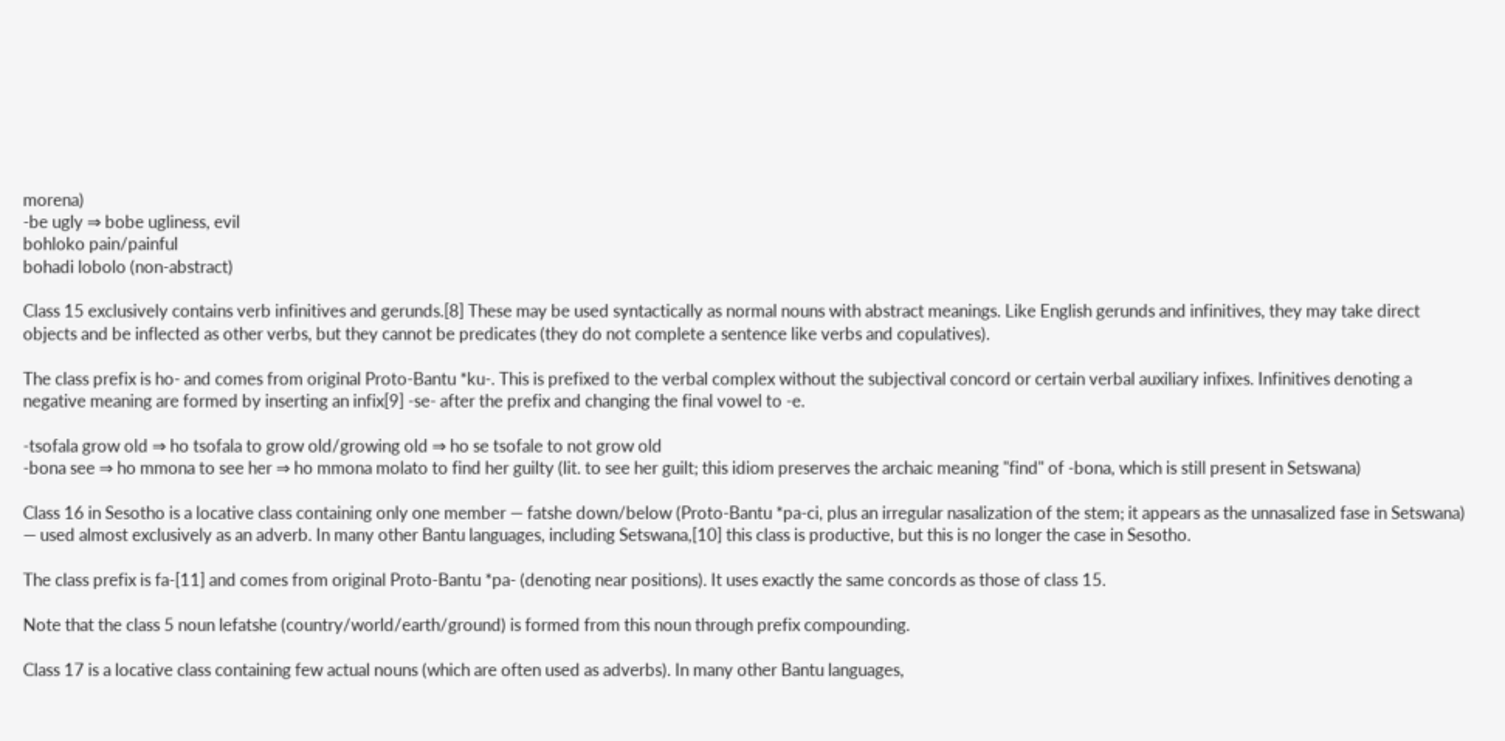morena)
-be ugly ⇒ bobe ugliness, evil
bohloko pain/painful
bohadi lobolo (non-abstract)

Class 15 exclusively contains verb infinitives and gerunds.[8] These may be used syntactically as normal nouns with abstract meanings. Like English gerunds and infinitives, they may take direct objects and be inflected as other verbs, but they cannot be predicates (they do not complete a sentence like verbs and copulatives).

The class prefix is ho- and comes from original Proto-Bantu *ku-. This is prefixed to the verbal complex without the subjectival concord or certain verbal auxiliary infixes. Infinitives denoting a negative meaning are formed by inserting an infix[9] -se- after the prefix and changing the final vowel to -e.

-tsofala grow old ⇒ ho tsofala to grow old/growing old ⇒ ho se tsofale to not grow old
-bona see ⇒ ho mmona to see her ⇒ ho mmona molato to find her guilty (lit. to see her guilt; this idiom preserves the archaic meaning "find" of -bona, which is still present in Setswana)

Class 16 in Sesotho is a locative class containing only one member — fatshe down/below (Proto-Bantu *pa-ci, plus an irregular nasalization of the stem; it appears as the unnasalized fase in Setswana) — used almost exclusively as an adverb. In many other Bantu languages, including Setswana,[10] this class is productive, but this is no longer the case in Sesotho.

The class prefix is fa-[11] and comes from original Proto-Bantu *pa- (denoting near positions). It uses exactly the same concords as those of class 15.

Note that the class 5 noun lefatshe (country/world/earth/ground) is formed from this noun through prefix compounding.

Class 17 is a locative class containing few actual nouns (which are often used as adverbs). In many other Bantu languages,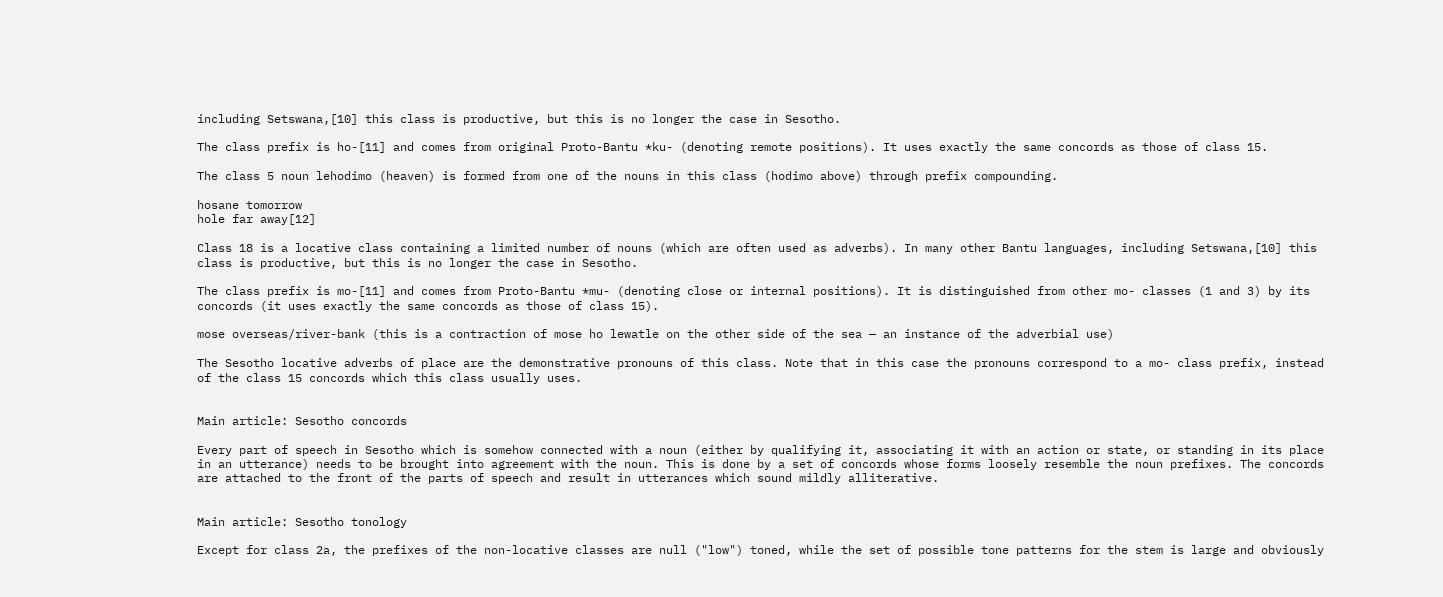including Setswana,[10] this class is productive, but this is no longer the case in Sesotho.

The class prefix is ho-[11] and comes from original Proto-Bantu *ku- (denoting remote positions). It uses exactly the same concords as those of class 15.

The class 5 noun lehodimo (heaven) is formed from one of the nouns in this class (hodimo above) through prefix compounding.

hosane tomorrow
hole far away[12]

Class 18 is a locative class containing a limited number of nouns (which are often used as adverbs). In many other Bantu languages, including Setswana,[10] this class is productive, but this is no longer the case in Sesotho.

The class prefix is mo-[11] and comes from Proto-Bantu *mu- (denoting close or internal positions). It is distinguished from other mo- classes (1 and 3) by its concords (it uses exactly the same concords as those of class 15).

mose overseas/river-bank (this is a contraction of mose ho lewatle on the other side of the sea — an instance of the adverbial use)

The Sesotho locative adverbs of place are the demonstrative pronouns of this class. Note that in this case the pronouns correspond to a mo- class prefix, instead of the class 15 concords which this class usually uses.


Main article: Sesotho concords

Every part of speech in Sesotho which is somehow connected with a noun (either by qualifying it, associating it with an action or state, or standing in its place in an utterance) needs to be brought into agreement with the noun. This is done by a set of concords whose forms loosely resemble the noun prefixes. The concords are attached to the front of the parts of speech and result in utterances which sound mildly alliterative.


Main article: Sesotho tonology

Except for class 2a, the prefixes of the non-locative classes are null ("low") toned, while the set of possible tone patterns for the stem is large and obviously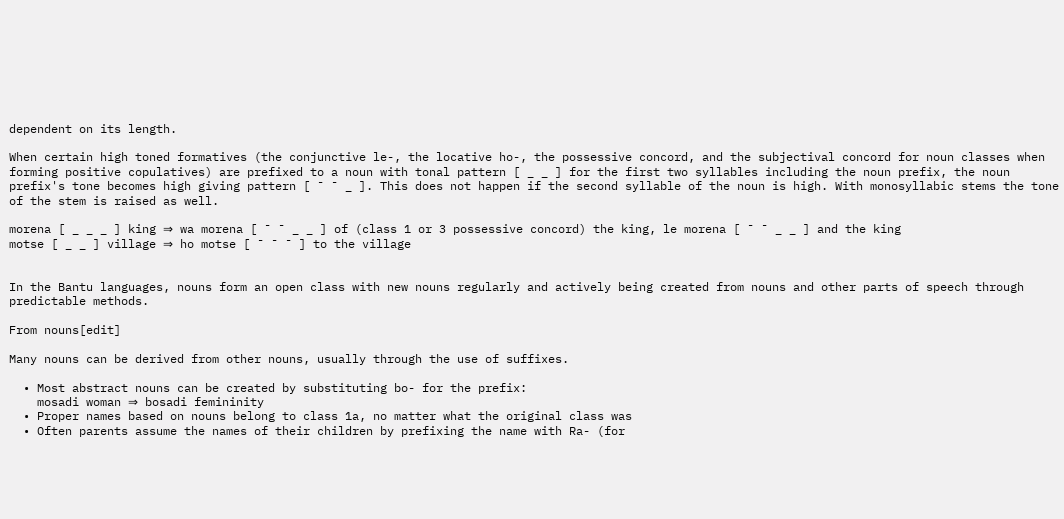dependent on its length.

When certain high toned formatives (the conjunctive le-, the locative ho-, the possessive concord, and the subjectival concord for noun classes when forming positive copulatives) are prefixed to a noun with tonal pattern [ _ _ ] for the first two syllables including the noun prefix, the noun prefix's tone becomes high giving pattern [ ¯ ¯ _ ]. This does not happen if the second syllable of the noun is high. With monosyllabic stems the tone of the stem is raised as well.

morena [ _ _ _ ] king ⇒ wa morena [ ¯ ¯ _ _ ] of (class 1 or 3 possessive concord) the king, le morena [ ¯ ¯ _ _ ] and the king
motse [ _ _ ] village ⇒ ho motse [ ¯ ¯ ¯ ] to the village


In the Bantu languages, nouns form an open class with new nouns regularly and actively being created from nouns and other parts of speech through predictable methods.

From nouns[edit]

Many nouns can be derived from other nouns, usually through the use of suffixes.

  • Most abstract nouns can be created by substituting bo- for the prefix:
    mosadi woman ⇒ bosadi femininity
  • Proper names based on nouns belong to class 1a, no matter what the original class was
  • Often parents assume the names of their children by prefixing the name with Ra- (for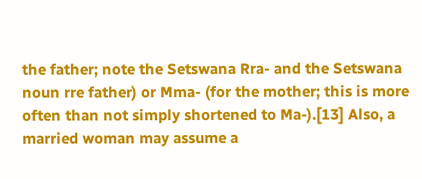the father; note the Setswana Rra- and the Setswana noun rre father) or Mma- (for the mother; this is more often than not simply shortened to Ma-).[13] Also, a married woman may assume a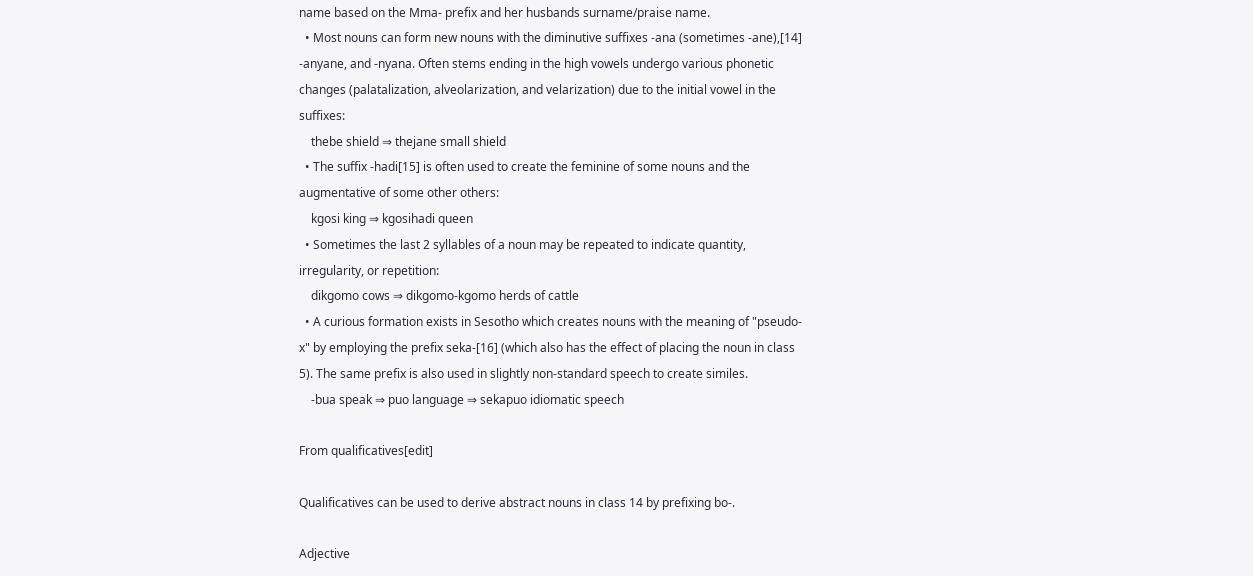name based on the Mma- prefix and her husbands surname/praise name.
  • Most nouns can form new nouns with the diminutive suffixes -ana (sometimes -ane),[14] -anyane, and -nyana. Often stems ending in the high vowels undergo various phonetic changes (palatalization, alveolarization, and velarization) due to the initial vowel in the suffixes:
    thebe shield ⇒ thejane small shield
  • The suffix -hadi[15] is often used to create the feminine of some nouns and the augmentative of some other others:
    kgosi king ⇒ kgosihadi queen
  • Sometimes the last 2 syllables of a noun may be repeated to indicate quantity, irregularity, or repetition:
    dikgomo cows ⇒ dikgomo-kgomo herds of cattle
  • A curious formation exists in Sesotho which creates nouns with the meaning of "pseudo-x" by employing the prefix seka-[16] (which also has the effect of placing the noun in class 5). The same prefix is also used in slightly non-standard speech to create similes.
    -bua speak ⇒ puo language ⇒ sekapuo idiomatic speech

From qualificatives[edit]

Qualificatives can be used to derive abstract nouns in class 14 by prefixing bo-.

Adjective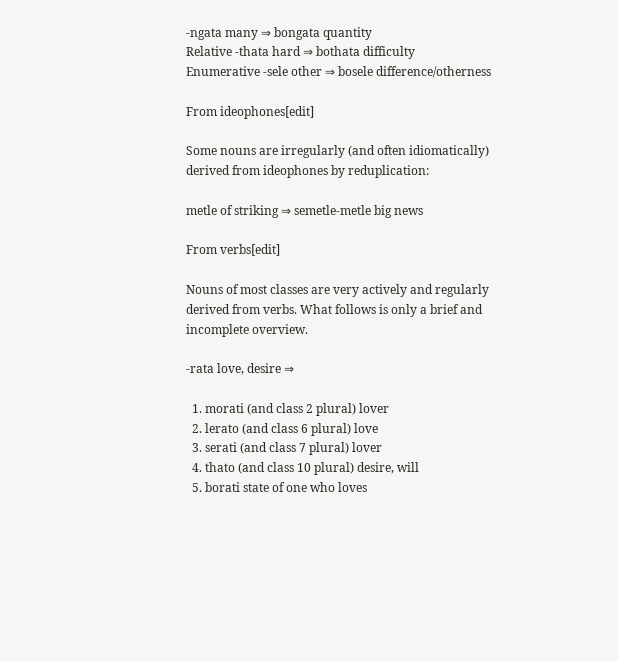-ngata many ⇒ bongata quantity
Relative -thata hard ⇒ bothata difficulty
Enumerative -sele other ⇒ bosele difference/otherness

From ideophones[edit]

Some nouns are irregularly (and often idiomatically) derived from ideophones by reduplication:

metle of striking ⇒ semetle-metle big news

From verbs[edit]

Nouns of most classes are very actively and regularly derived from verbs. What follows is only a brief and incomplete overview.

-rata love, desire ⇒

  1. morati (and class 2 plural) lover
  2. lerato (and class 6 plural) love
  3. serati (and class 7 plural) lover
  4. thato (and class 10 plural) desire, will
  5. borati state of one who loves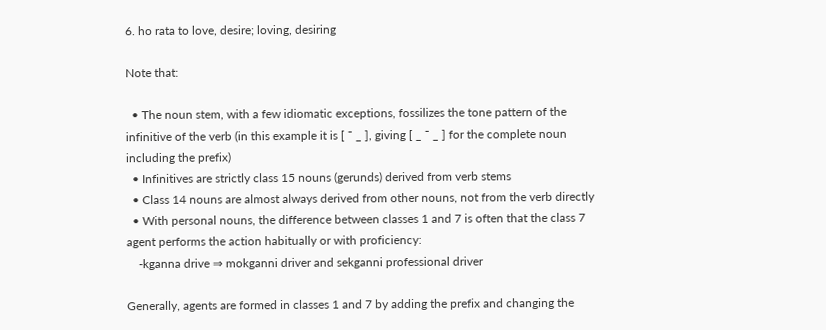6. ho rata to love, desire; loving, desiring

Note that:

  • The noun stem, with a few idiomatic exceptions, fossilizes the tone pattern of the infinitive of the verb (in this example it is [ ¯ _ ], giving [ _ ¯ _ ] for the complete noun including the prefix)
  • Infinitives are strictly class 15 nouns (gerunds) derived from verb stems
  • Class 14 nouns are almost always derived from other nouns, not from the verb directly
  • With personal nouns, the difference between classes 1 and 7 is often that the class 7 agent performs the action habitually or with proficiency:
    -kganna drive ⇒ mokganni driver and sekganni professional driver

Generally, agents are formed in classes 1 and 7 by adding the prefix and changing the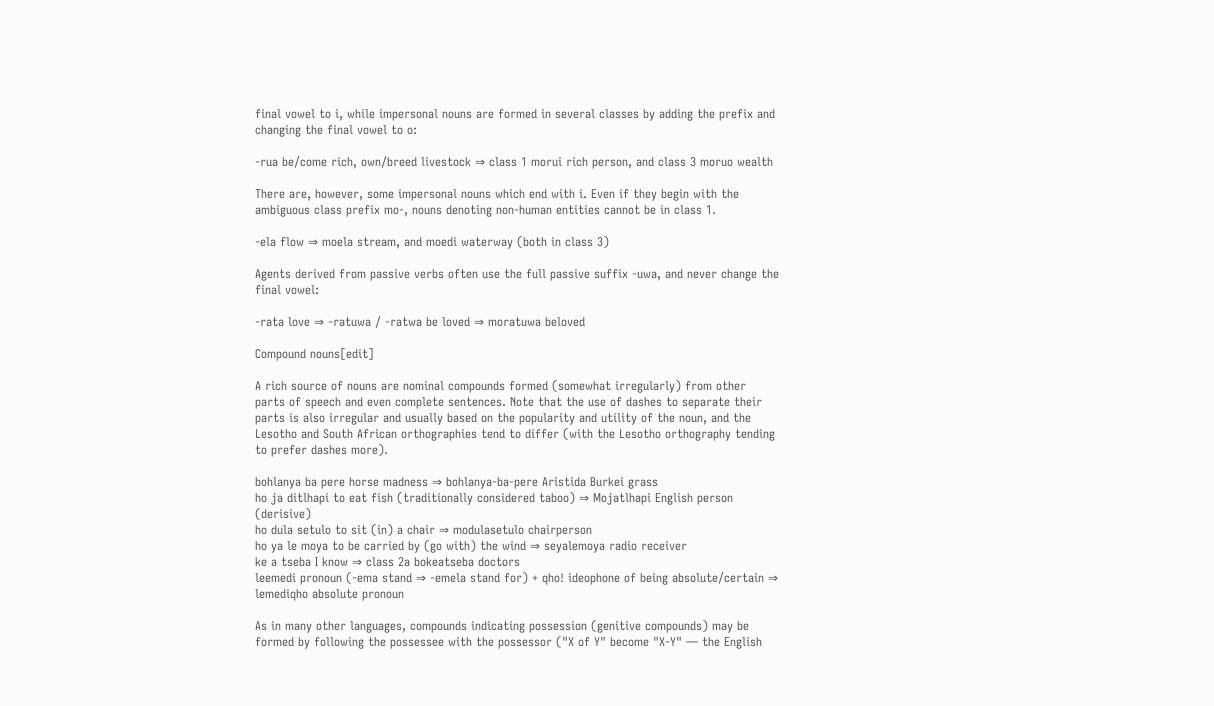final vowel to i, while impersonal nouns are formed in several classes by adding the prefix and changing the final vowel to o:

-rua be/come rich, own/breed livestock ⇒ class 1 morui rich person, and class 3 moruo wealth

There are, however, some impersonal nouns which end with i. Even if they begin with the ambiguous class prefix mo-, nouns denoting non-human entities cannot be in class 1.

-ela flow ⇒ moela stream, and moedi waterway (both in class 3)

Agents derived from passive verbs often use the full passive suffix -uwa, and never change the final vowel:

-rata love ⇒ -ratuwa / -ratwa be loved ⇒ moratuwa beloved

Compound nouns[edit]

A rich source of nouns are nominal compounds formed (somewhat irregularly) from other parts of speech and even complete sentences. Note that the use of dashes to separate their parts is also irregular and usually based on the popularity and utility of the noun, and the Lesotho and South African orthographies tend to differ (with the Lesotho orthography tending to prefer dashes more).

bohlanya ba pere horse madness ⇒ bohlanya-ba-pere Aristida Burkei grass
ho ja ditlhapi to eat fish (traditionally considered taboo) ⇒ Mojatlhapi English person (derisive)
ho dula setulo to sit (in) a chair ⇒ modulasetulo chairperson
ho ya le moya to be carried by (go with) the wind ⇒ seyalemoya radio receiver
ke a tseba I know ⇒ class 2a bokeatseba doctors
leemedi pronoun (-ema stand ⇒ -emela stand for) + qho! ideophone of being absolute/certain ⇒ lemediqho absolute pronoun

As in many other languages, compounds indicating possession (genitive compounds) may be formed by following the possessee with the possessor ("X of Y" become "X-Y" — the English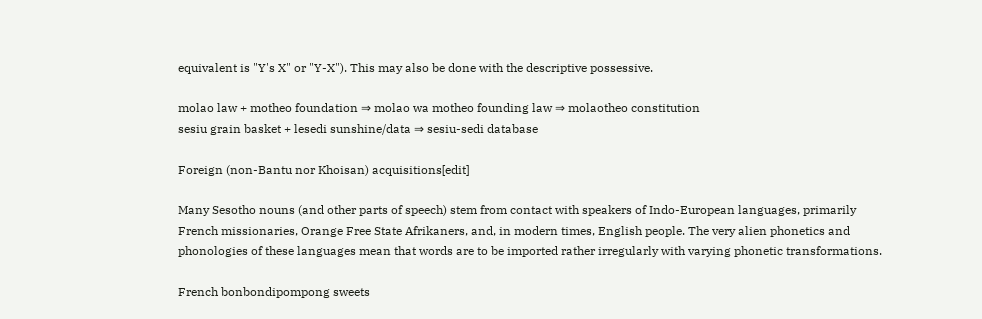equivalent is "Y's X" or "Y-X"). This may also be done with the descriptive possessive.

molao law + motheo foundation ⇒ molao wa motheo founding law ⇒ molaotheo constitution
sesiu grain basket + lesedi sunshine/data ⇒ sesiu-sedi database

Foreign (non-Bantu nor Khoisan) acquisitions[edit]

Many Sesotho nouns (and other parts of speech) stem from contact with speakers of Indo-European languages, primarily French missionaries, Orange Free State Afrikaners, and, in modern times, English people. The very alien phonetics and phonologies of these languages mean that words are to be imported rather irregularly with varying phonetic transformations.

French bonbondipompong sweets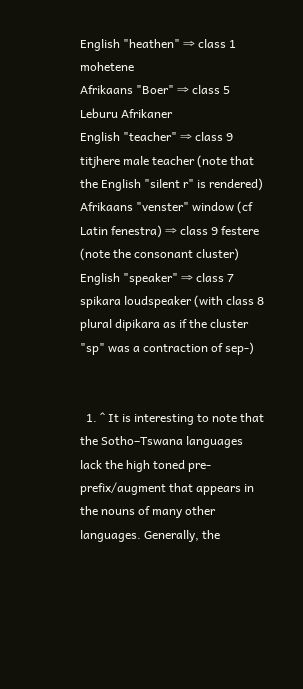English "heathen" ⇒ class 1 mohetene
Afrikaans "Boer" ⇒ class 5 Leburu Afrikaner
English "teacher" ⇒ class 9 titjhere male teacher (note that the English "silent r" is rendered)
Afrikaans "venster" window (cf Latin fenestra) ⇒ class 9 festere (note the consonant cluster)
English "speaker" ⇒ class 7 spikara loudspeaker (with class 8 plural dipikara as if the cluster "sp" was a contraction of sep-)


  1. ^ It is interesting to note that the Sotho–Tswana languages lack the high toned pre-prefix/augment that appears in the nouns of many other languages. Generally, the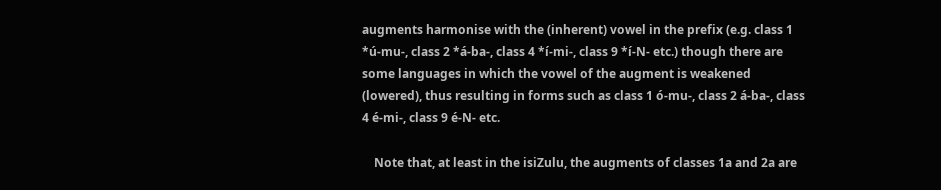augments harmonise with the (inherent) vowel in the prefix (e.g. class 1 *ú-mu-, class 2 *á-ba-, class 4 *í-mi-, class 9 *í-N- etc.) though there are some languages in which the vowel of the augment is weakened (lowered), thus resulting in forms such as class 1 ó-mu-, class 2 á-ba-, class 4 é-mi-, class 9 é-N- etc.

    Note that, at least in the isiZulu, the augments of classes 1a and 2a are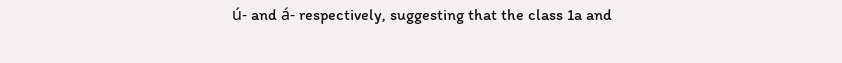ú- and á- respectively, suggesting that the class 1a and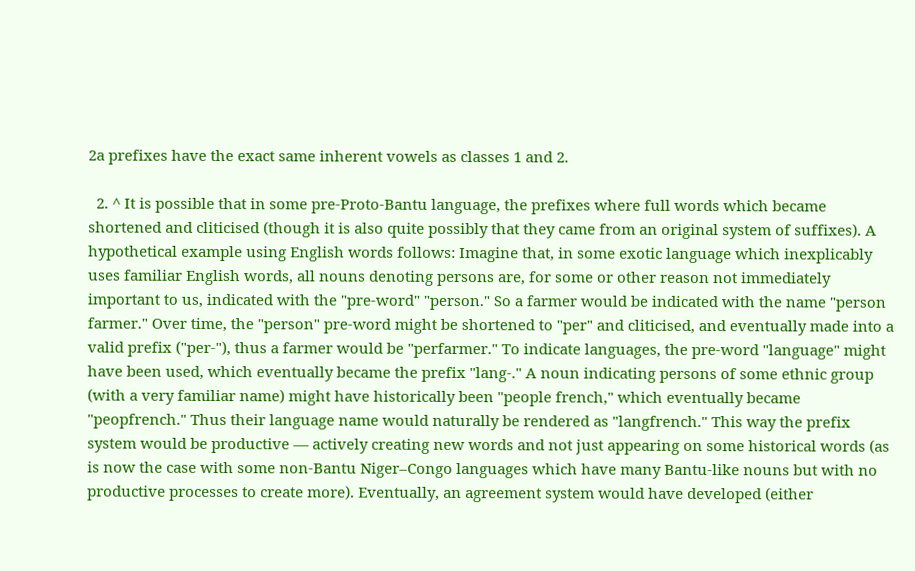2a prefixes have the exact same inherent vowels as classes 1 and 2.

  2. ^ It is possible that in some pre-Proto-Bantu language, the prefixes where full words which became shortened and cliticised (though it is also quite possibly that they came from an original system of suffixes). A hypothetical example using English words follows: Imagine that, in some exotic language which inexplicably uses familiar English words, all nouns denoting persons are, for some or other reason not immediately important to us, indicated with the "pre-word" "person." So a farmer would be indicated with the name "person farmer." Over time, the "person" pre-word might be shortened to "per" and cliticised, and eventually made into a valid prefix ("per-"), thus a farmer would be "perfarmer." To indicate languages, the pre-word "language" might have been used, which eventually became the prefix "lang-." A noun indicating persons of some ethnic group (with a very familiar name) might have historically been "people french," which eventually became "peopfrench." Thus their language name would naturally be rendered as "langfrench." This way the prefix system would be productive — actively creating new words and not just appearing on some historical words (as is now the case with some non-Bantu Niger–Congo languages which have many Bantu-like nouns but with no productive processes to create more). Eventually, an agreement system would have developed (either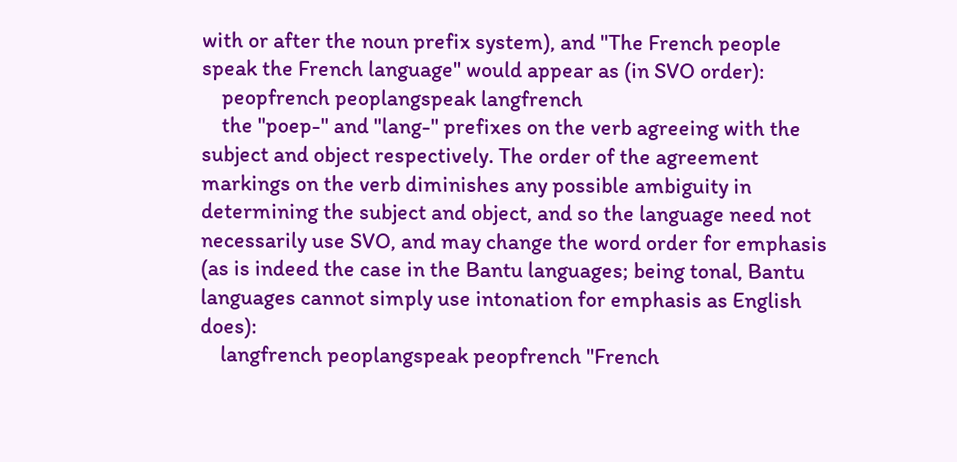with or after the noun prefix system), and "The French people speak the French language" would appear as (in SVO order):
    peopfrench peoplangspeak langfrench
    the "poep-" and "lang-" prefixes on the verb agreeing with the subject and object respectively. The order of the agreement markings on the verb diminishes any possible ambiguity in determining the subject and object, and so the language need not necessarily use SVO, and may change the word order for emphasis (as is indeed the case in the Bantu languages; being tonal, Bantu languages cannot simply use intonation for emphasis as English does):
    langfrench peoplangspeak peopfrench "French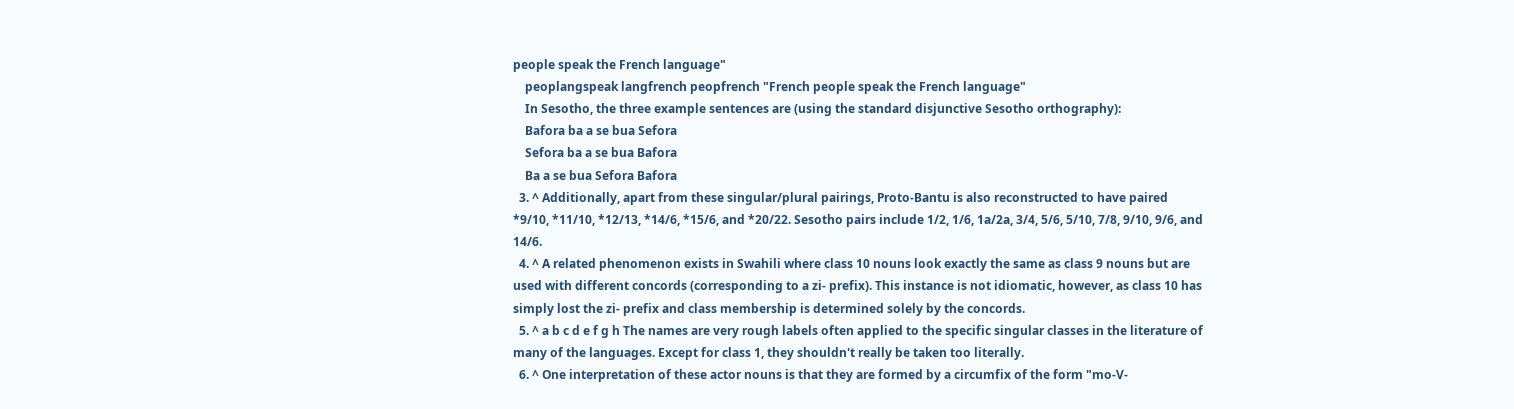people speak the French language"
    peoplangspeak langfrench peopfrench "French people speak the French language"
    In Sesotho, the three example sentences are (using the standard disjunctive Sesotho orthography):
    Bafora ba a se bua Sefora
    Sefora ba a se bua Bafora
    Ba a se bua Sefora Bafora
  3. ^ Additionally, apart from these singular/plural pairings, Proto-Bantu is also reconstructed to have paired *9/10, *11/10, *12/13, *14/6, *15/6, and *20/22. Sesotho pairs include 1/2, 1/6, 1a/2a, 3/4, 5/6, 5/10, 7/8, 9/10, 9/6, and 14/6.
  4. ^ A related phenomenon exists in Swahili where class 10 nouns look exactly the same as class 9 nouns but are used with different concords (corresponding to a zi- prefix). This instance is not idiomatic, however, as class 10 has simply lost the zi- prefix and class membership is determined solely by the concords.
  5. ^ a b c d e f g h The names are very rough labels often applied to the specific singular classes in the literature of many of the languages. Except for class 1, they shouldn't really be taken too literally.
  6. ^ One interpretation of these actor nouns is that they are formed by a circumfix of the form "mo-V-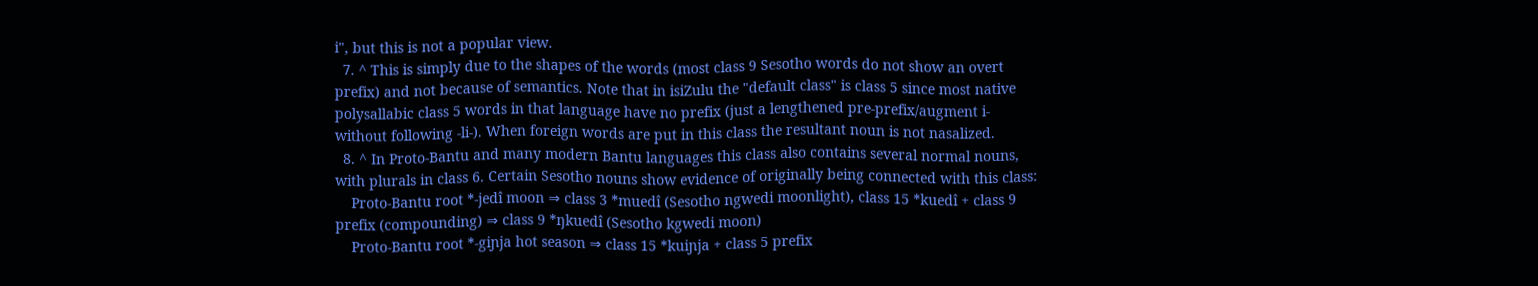i", but this is not a popular view.
  7. ^ This is simply due to the shapes of the words (most class 9 Sesotho words do not show an overt prefix) and not because of semantics. Note that in isiZulu the "default class" is class 5 since most native polysallabic class 5 words in that language have no prefix (just a lengthened pre-prefix/augment i- without following -li-). When foreign words are put in this class the resultant noun is not nasalized.
  8. ^ In Proto-Bantu and many modern Bantu languages this class also contains several normal nouns, with plurals in class 6. Certain Sesotho nouns show evidence of originally being connected with this class:
    Proto-Bantu root *-jedî moon ⇒ class 3 *muedî (Sesotho ngwedi moonlight), class 15 *kuedî + class 9 prefix (compounding) ⇒ class 9 *ŋkuedî (Sesotho kgwedi moon)
    Proto-Bantu root *-giɲja hot season ⇒ class 15 *kuiɲja + class 5 prefix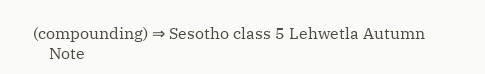(compounding) ⇒ Sesotho class 5 Lehwetla Autumn
    Note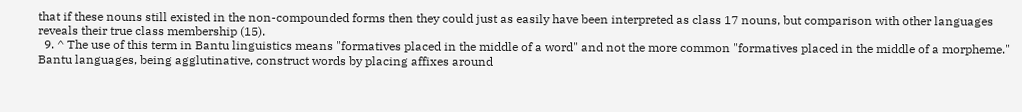that if these nouns still existed in the non-compounded forms then they could just as easily have been interpreted as class 17 nouns, but comparison with other languages reveals their true class membership (15).
  9. ^ The use of this term in Bantu linguistics means "formatives placed in the middle of a word" and not the more common "formatives placed in the middle of a morpheme." Bantu languages, being agglutinative, construct words by placing affixes around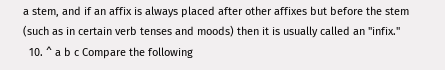a stem, and if an affix is always placed after other affixes but before the stem (such as in certain verb tenses and moods) then it is usually called an "infix."
  10. ^ a b c Compare the following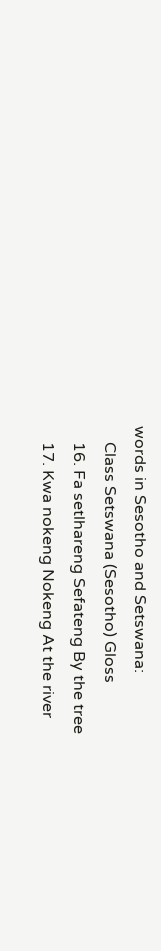words in Sesotho and Setswana:
    Class Setswana (Sesotho) Gloss
    16. Fa setlhareng Sefateng By the tree
    17. Kwa nokeng Nokeng At the river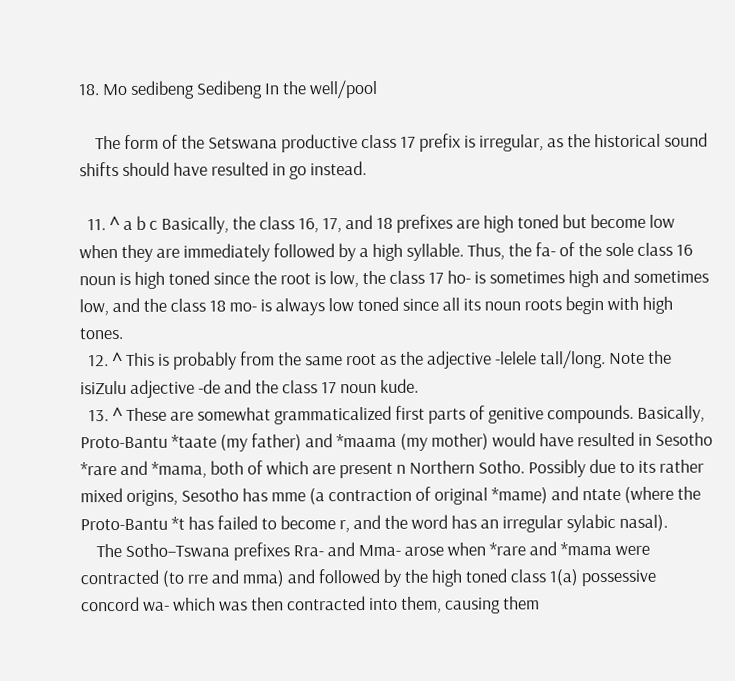18. Mo sedibeng Sedibeng In the well/pool

    The form of the Setswana productive class 17 prefix is irregular, as the historical sound shifts should have resulted in go instead.

  11. ^ a b c Basically, the class 16, 17, and 18 prefixes are high toned but become low when they are immediately followed by a high syllable. Thus, the fa- of the sole class 16 noun is high toned since the root is low, the class 17 ho- is sometimes high and sometimes low, and the class 18 mo- is always low toned since all its noun roots begin with high tones.
  12. ^ This is probably from the same root as the adjective -lelele tall/long. Note the isiZulu adjective -de and the class 17 noun kude.
  13. ^ These are somewhat grammaticalized first parts of genitive compounds. Basically, Proto-Bantu *taate (my father) and *maama (my mother) would have resulted in Sesotho *rare and *mama, both of which are present n Northern Sotho. Possibly due to its rather mixed origins, Sesotho has mme (a contraction of original *mame) and ntate (where the Proto-Bantu *t has failed to become r, and the word has an irregular sylabic nasal).
    The Sotho–Tswana prefixes Rra- and Mma- arose when *rare and *mama were contracted (to rre and mma) and followed by the high toned class 1(a) possessive concord wa- which was then contracted into them, causing them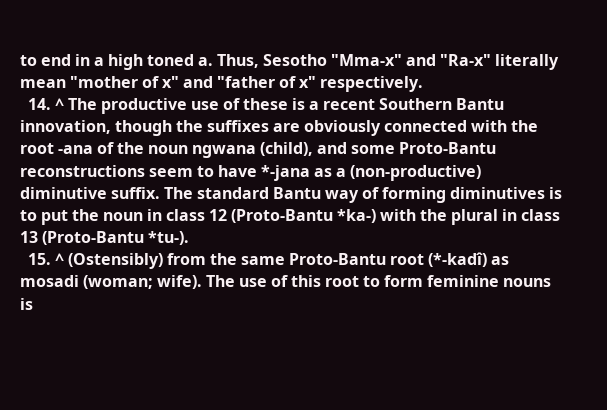to end in a high toned a. Thus, Sesotho "Mma-x" and "Ra-x" literally mean "mother of x" and "father of x" respectively.
  14. ^ The productive use of these is a recent Southern Bantu innovation, though the suffixes are obviously connected with the root -ana of the noun ngwana (child), and some Proto-Bantu reconstructions seem to have *-jana as a (non-productive) diminutive suffix. The standard Bantu way of forming diminutives is to put the noun in class 12 (Proto-Bantu *ka-) with the plural in class 13 (Proto-Bantu *tu-).
  15. ^ (Ostensibly) from the same Proto-Bantu root (*-kadî) as mosadi (woman; wife). The use of this root to form feminine nouns is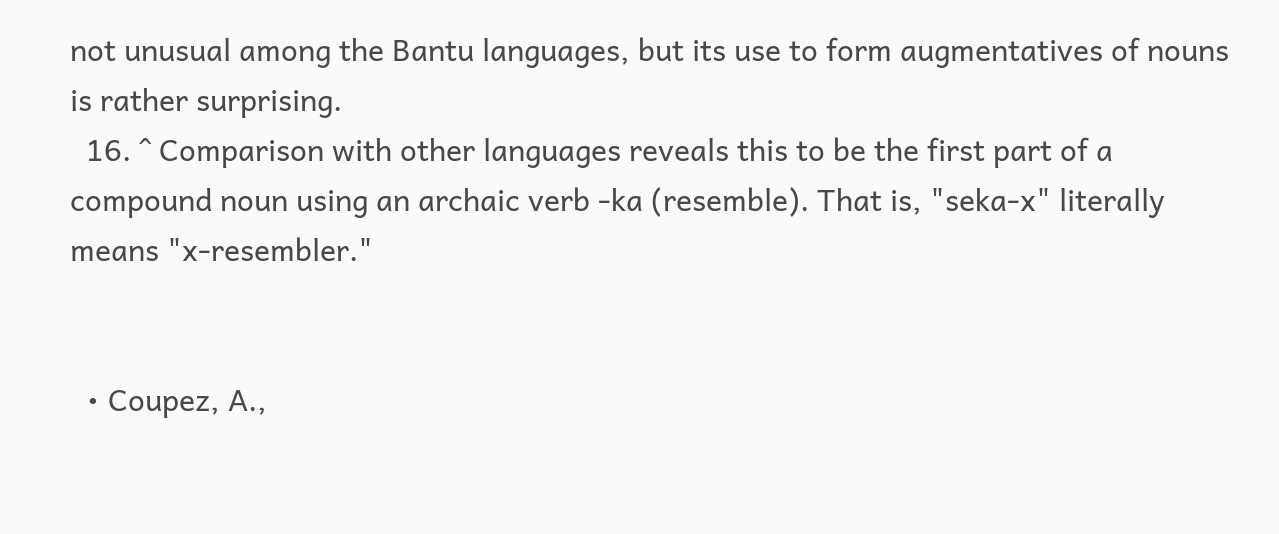not unusual among the Bantu languages, but its use to form augmentatives of nouns is rather surprising.
  16. ^ Comparison with other languages reveals this to be the first part of a compound noun using an archaic verb -ka (resemble). That is, "seka-x" literally means "x-resembler."


  • Coupez, A.,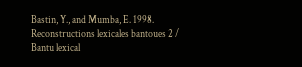Bastin, Y., and Mumba, E. 1998. Reconstructions lexicales bantoues 2 / Bantu lexical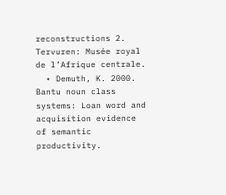reconstructions 2. Tervuren: Musée royal de l’Afrique centrale.
  • Demuth, K. 2000. Bantu noun class systems: Loan word and acquisition evidence of semantic productivity.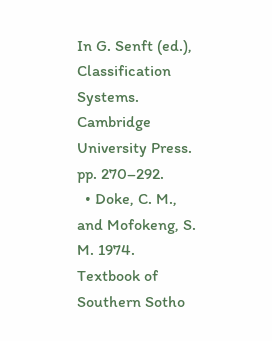In G. Senft (ed.), Classification Systems. Cambridge University Press. pp. 270–292.
  • Doke, C. M., and Mofokeng, S. M. 1974. Textbook of Southern Sotho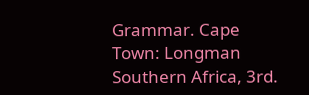Grammar. Cape Town: Longman Southern Africa, 3rd.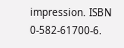impression. ISBN 0-582-61700-6.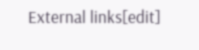External links[edit]